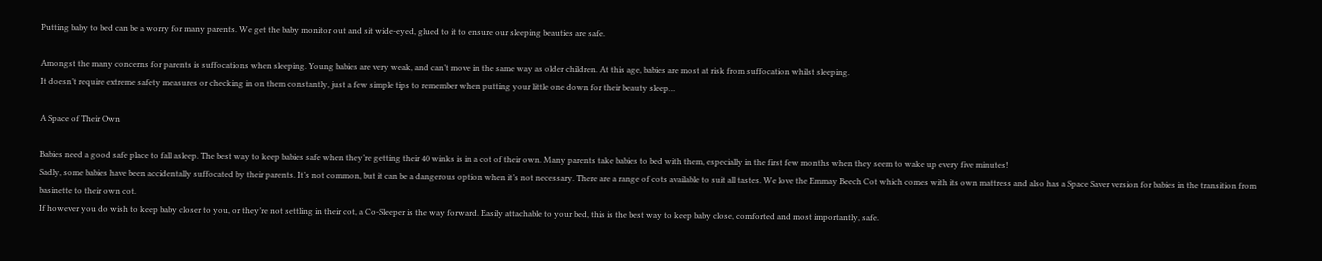Putting baby to bed can be a worry for many parents. We get the baby monitor out and sit wide-eyed, glued to it to ensure our sleeping beauties are safe.

Amongst the many concerns for parents is suffocations when sleeping. Young babies are very weak, and can’t move in the same way as older children. At this age, babies are most at risk from suffocation whilst sleeping.
It doesn’t require extreme safety measures or checking in on them constantly, just a few simple tips to remember when putting your little one down for their beauty sleep…

A Space of Their Own

Babies need a good safe place to fall asleep. The best way to keep babies safe when they’re getting their 40 winks is in a cot of their own. Many parents take babies to bed with them, especially in the first few months when they seem to wake up every five minutes!
Sadly, some babies have been accidentally suffocated by their parents. It’s not common, but it can be a dangerous option when it’s not necessary. There are a range of cots available to suit all tastes. We love the Emmay Beech Cot which comes with its own mattress and also has a Space Saver version for babies in the transition from basinette to their own cot.
If however you do wish to keep baby closer to you, or they’re not settling in their cot, a Co-Sleeper is the way forward. Easily attachable to your bed, this is the best way to keep baby close, comforted and most importantly, safe.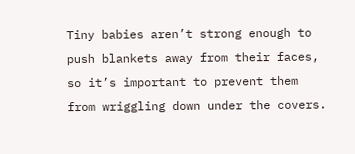Tiny babies aren’t strong enough to push blankets away from their faces, so it’s important to prevent them from wriggling down under the covers.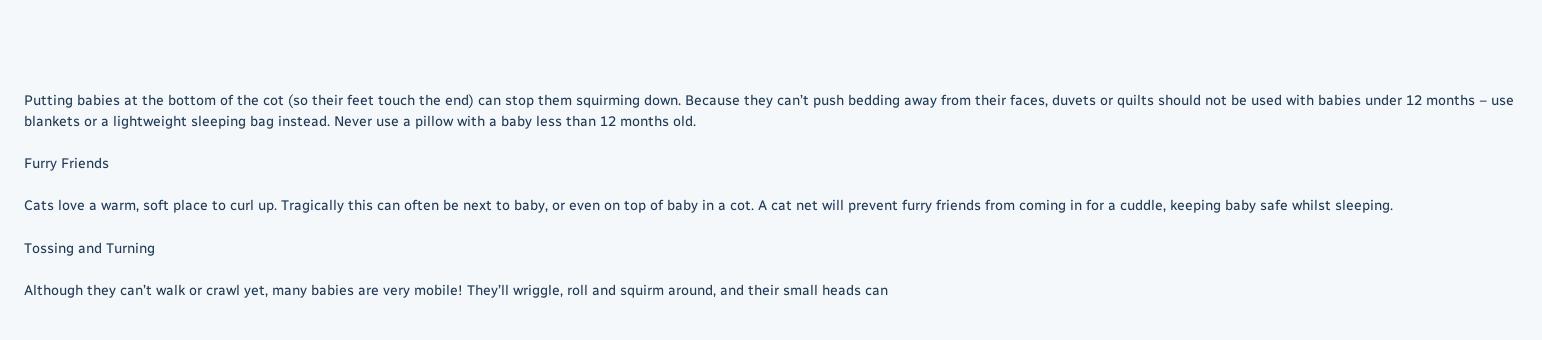Putting babies at the bottom of the cot (so their feet touch the end) can stop them squirming down. Because they can’t push bedding away from their faces, duvets or quilts should not be used with babies under 12 months – use blankets or a lightweight sleeping bag instead. Never use a pillow with a baby less than 12 months old.

Furry Friends

Cats love a warm, soft place to curl up. Tragically this can often be next to baby, or even on top of baby in a cot. A cat net will prevent furry friends from coming in for a cuddle, keeping baby safe whilst sleeping.

Tossing and Turning

Although they can’t walk or crawl yet, many babies are very mobile! They’ll wriggle, roll and squirm around, and their small heads can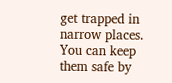get trapped in narrow places. You can keep them safe by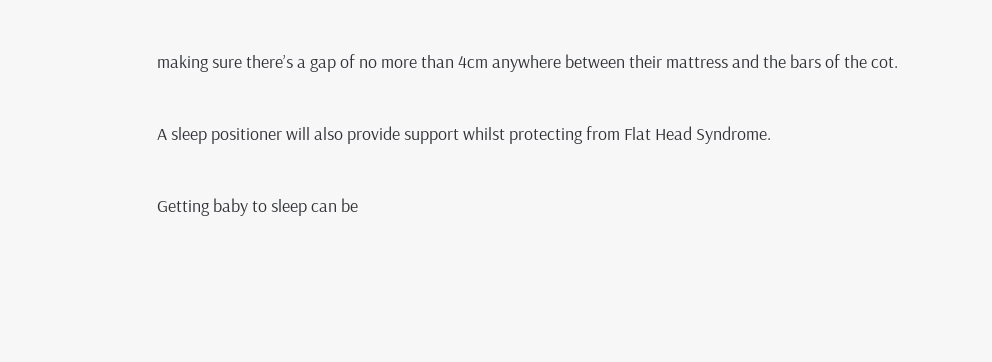making sure there’s a gap of no more than 4cm anywhere between their mattress and the bars of the cot.

A sleep positioner will also provide support whilst protecting from Flat Head Syndrome.

Getting baby to sleep can be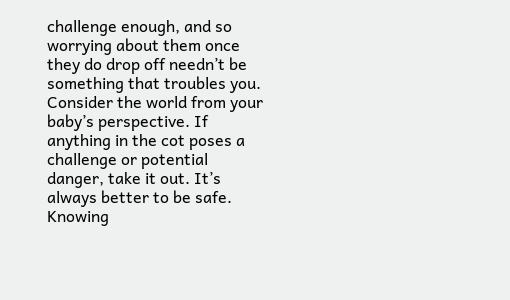challenge enough, and so worrying about them once they do drop off needn’t be something that troubles you. Consider the world from your baby’s perspective. If anything in the cot poses a challenge or potential danger, take it out. It’s always better to be safe. Knowing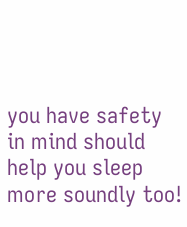you have safety in mind should help you sleep more soundly too!